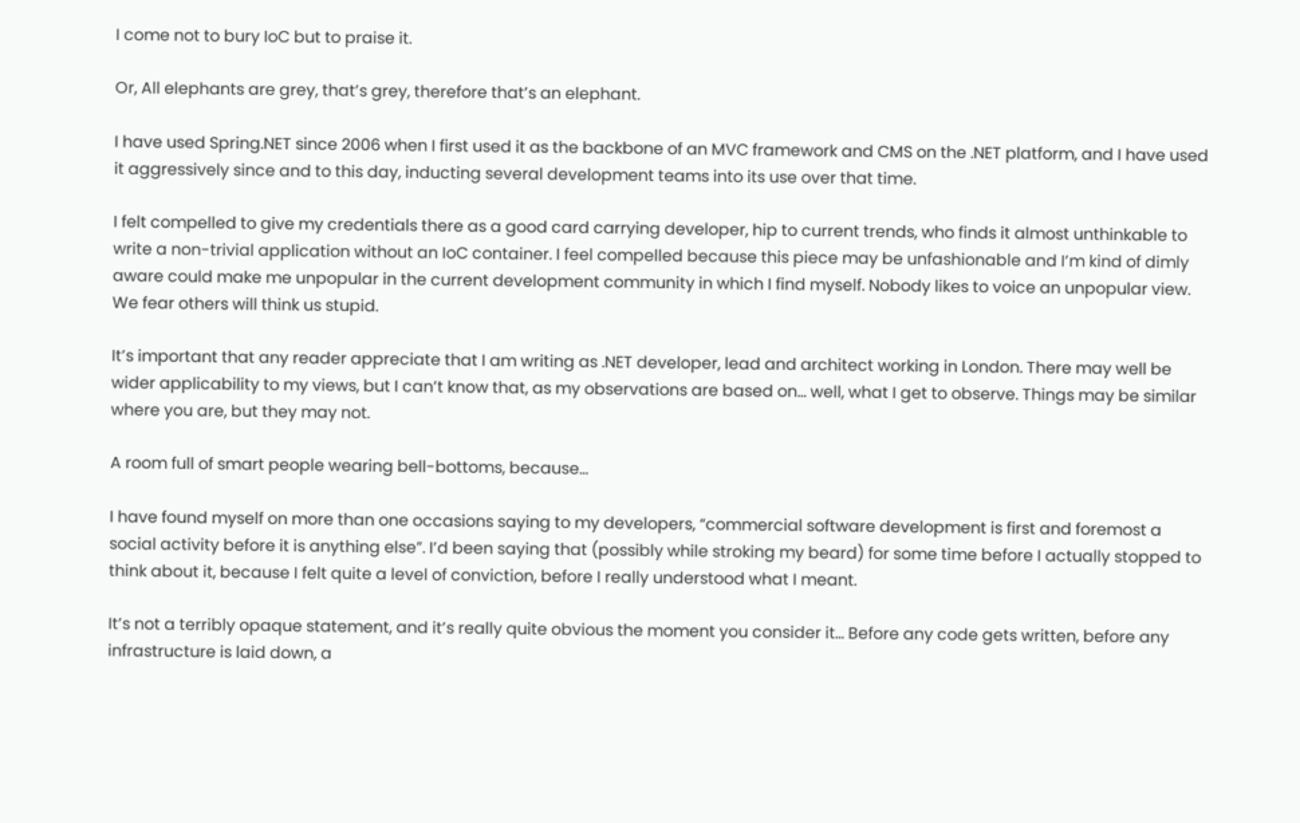I come not to bury IoC but to praise it.

Or, All elephants are grey, that’s grey, therefore that’s an elephant.

I have used Spring.NET since 2006 when I first used it as the backbone of an MVC framework and CMS on the .NET platform, and I have used it aggressively since and to this day, inducting several development teams into its use over that time.

I felt compelled to give my credentials there as a good card carrying developer, hip to current trends, who finds it almost unthinkable to write a non-trivial application without an IoC container. I feel compelled because this piece may be unfashionable and I’m kind of dimly aware could make me unpopular in the current development community in which I find myself. Nobody likes to voice an unpopular view. We fear others will think us stupid.

It’s important that any reader appreciate that I am writing as .NET developer, lead and architect working in London. There may well be wider applicability to my views, but I can’t know that, as my observations are based on… well, what I get to observe. Things may be similar where you are, but they may not.

A room full of smart people wearing bell-bottoms, because…

I have found myself on more than one occasions saying to my developers, “commercial software development is first and foremost a social activity before it is anything else”. I’d been saying that (possibly while stroking my beard) for some time before I actually stopped to think about it, because I felt quite a level of conviction, before I really understood what I meant.

It’s not a terribly opaque statement, and it’s really quite obvious the moment you consider it… Before any code gets written, before any infrastructure is laid down, a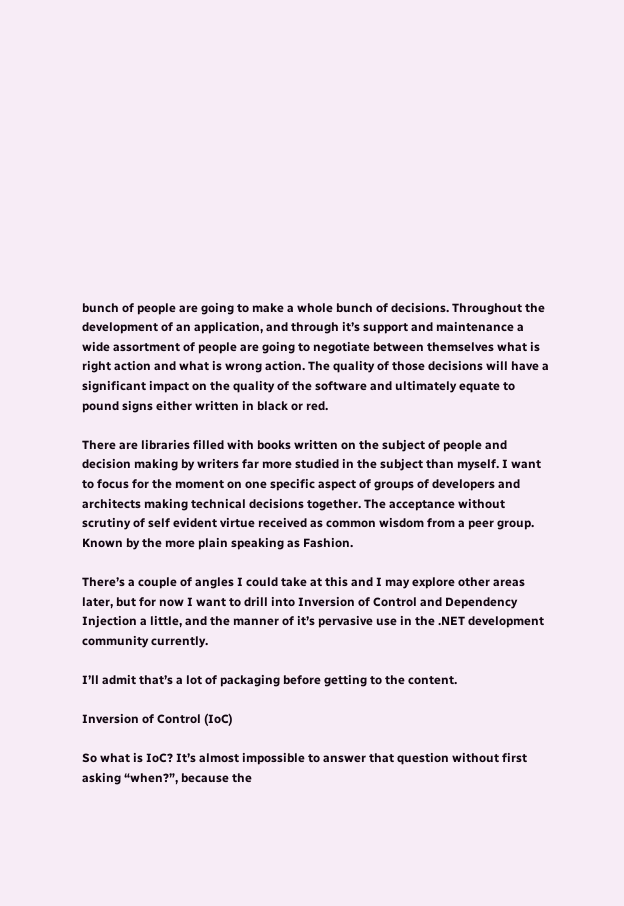bunch of people are going to make a whole bunch of decisions. Throughout the development of an application, and through it’s support and maintenance a wide assortment of people are going to negotiate between themselves what is right action and what is wrong action. The quality of those decisions will have a significant impact on the quality of the software and ultimately equate to pound signs either written in black or red.

There are libraries filled with books written on the subject of people and decision making by writers far more studied in the subject than myself. I want to focus for the moment on one specific aspect of groups of developers and architects making technical decisions together. The acceptance without scrutiny of self evident virtue received as common wisdom from a peer group. Known by the more plain speaking as Fashion.

There’s a couple of angles I could take at this and I may explore other areas later, but for now I want to drill into Inversion of Control and Dependency Injection a little, and the manner of it’s pervasive use in the .NET development community currently.

I’ll admit that’s a lot of packaging before getting to the content.

Inversion of Control (IoC)

So what is IoC? It’s almost impossible to answer that question without first asking “when?”, because the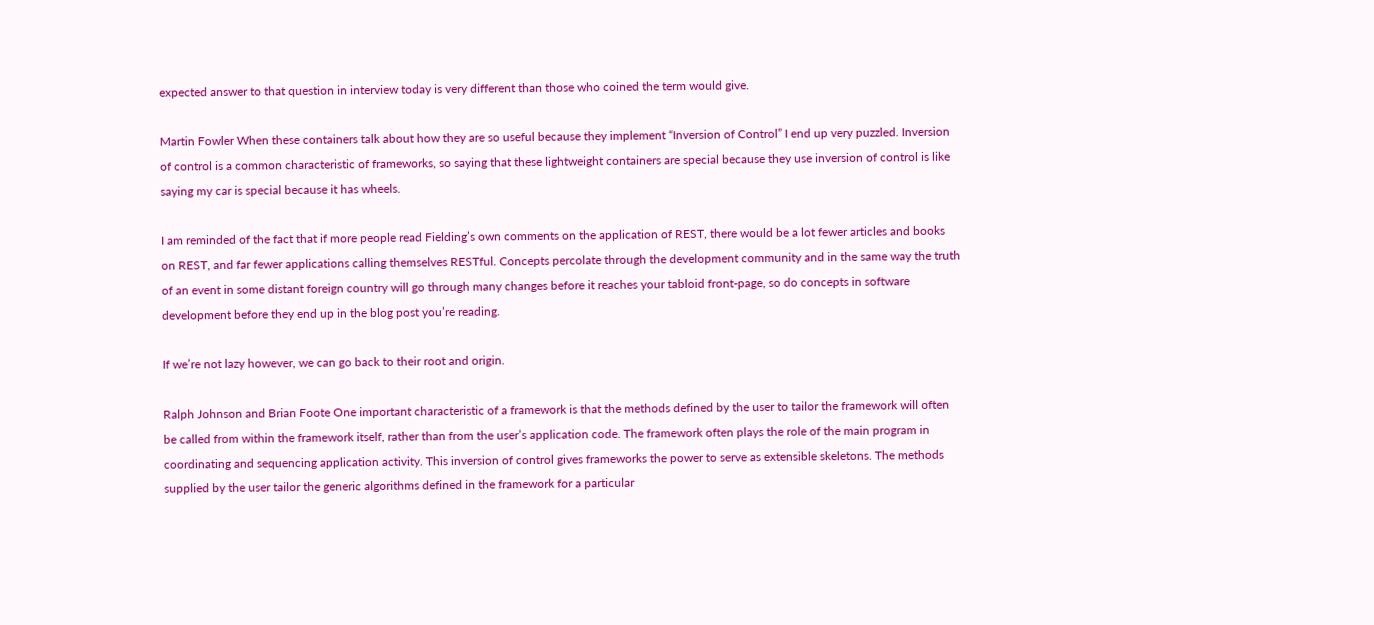expected answer to that question in interview today is very different than those who coined the term would give.

Martin Fowler When these containers talk about how they are so useful because they implement “Inversion of Control” I end up very puzzled. Inversion of control is a common characteristic of frameworks, so saying that these lightweight containers are special because they use inversion of control is like saying my car is special because it has wheels.

I am reminded of the fact that if more people read Fielding’s own comments on the application of REST, there would be a lot fewer articles and books on REST, and far fewer applications calling themselves RESTful. Concepts percolate through the development community and in the same way the truth of an event in some distant foreign country will go through many changes before it reaches your tabloid front-page, so do concepts in software development before they end up in the blog post you’re reading.

If we’re not lazy however, we can go back to their root and origin.

Ralph Johnson and Brian Foote One important characteristic of a framework is that the methods defined by the user to tailor the framework will often be called from within the framework itself, rather than from the user’s application code. The framework often plays the role of the main program in coordinating and sequencing application activity. This inversion of control gives frameworks the power to serve as extensible skeletons. The methods supplied by the user tailor the generic algorithms defined in the framework for a particular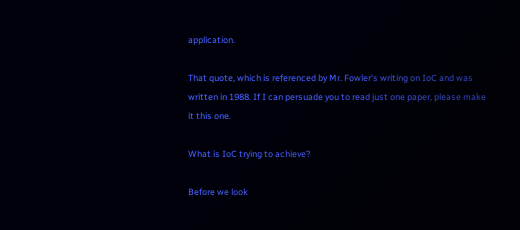application.

That quote, which is referenced by Mr. Fowler’s writing on IoC and was written in 1988. If I can persuade you to read just one paper, please make it this one.

What is IoC trying to achieve?

Before we look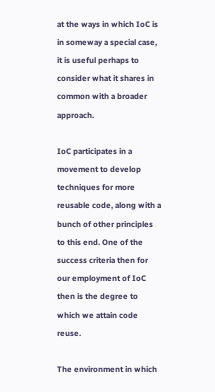at the ways in which IoC is in someway a special case, it is useful perhaps to consider what it shares in common with a broader approach.

IoC participates in a movement to develop techniques for more reusable code, along with a bunch of other principles to this end. One of the success criteria then for our employment of IoC then is the degree to which we attain code reuse.

The environment in which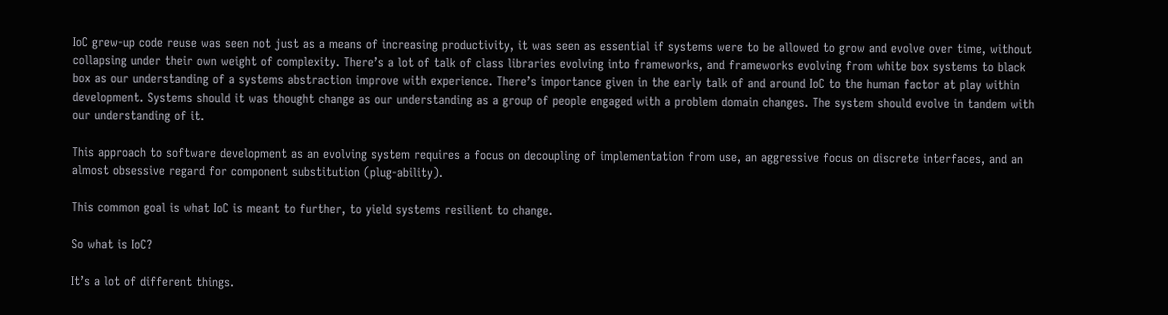IoC grew-up code reuse was seen not just as a means of increasing productivity, it was seen as essential if systems were to be allowed to grow and evolve over time, without collapsing under their own weight of complexity. There’s a lot of talk of class libraries evolving into frameworks, and frameworks evolving from white box systems to black box as our understanding of a systems abstraction improve with experience. There’s importance given in the early talk of and around IoC to the human factor at play within development. Systems should it was thought change as our understanding as a group of people engaged with a problem domain changes. The system should evolve in tandem with our understanding of it.

This approach to software development as an evolving system requires a focus on decoupling of implementation from use, an aggressive focus on discrete interfaces, and an almost obsessive regard for component substitution (plug-ability).

This common goal is what IoC is meant to further, to yield systems resilient to change.

So what is IoC?

It’s a lot of different things.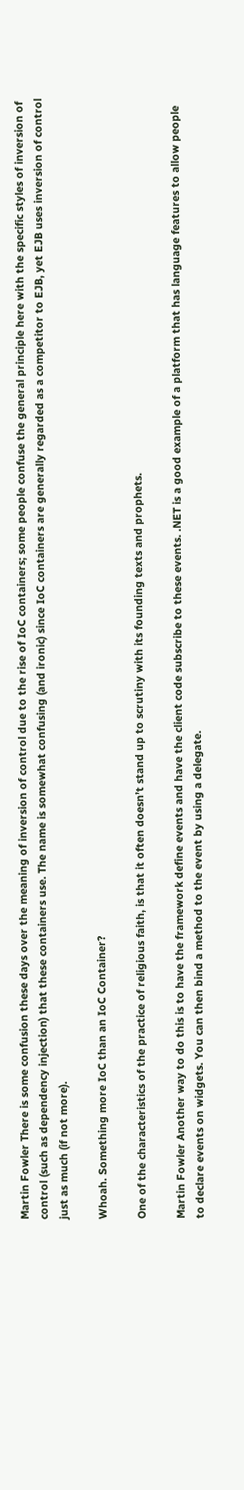Martin Fowler There is some confusion these days over the meaning of inversion of control due to the rise of IoC containers; some people confuse the general principle here with the specific styles of inversion of control (such as dependency injection) that these containers use. The name is somewhat confusing (and ironic) since IoC containers are generally regarded as a competitor to EJB, yet EJB uses inversion of control just as much (if not more).

Whoah. Something more IoC than an IoC Container?

One of the characteristics of the practice of religious faith, is that it often doesn’t stand up to scrutiny with its founding texts and prophets.

Martin Fowler Another way to do this is to have the framework define events and have the client code subscribe to these events. .NET is a good example of a platform that has language features to allow people to declare events on widgets. You can then bind a method to the event by using a delegate.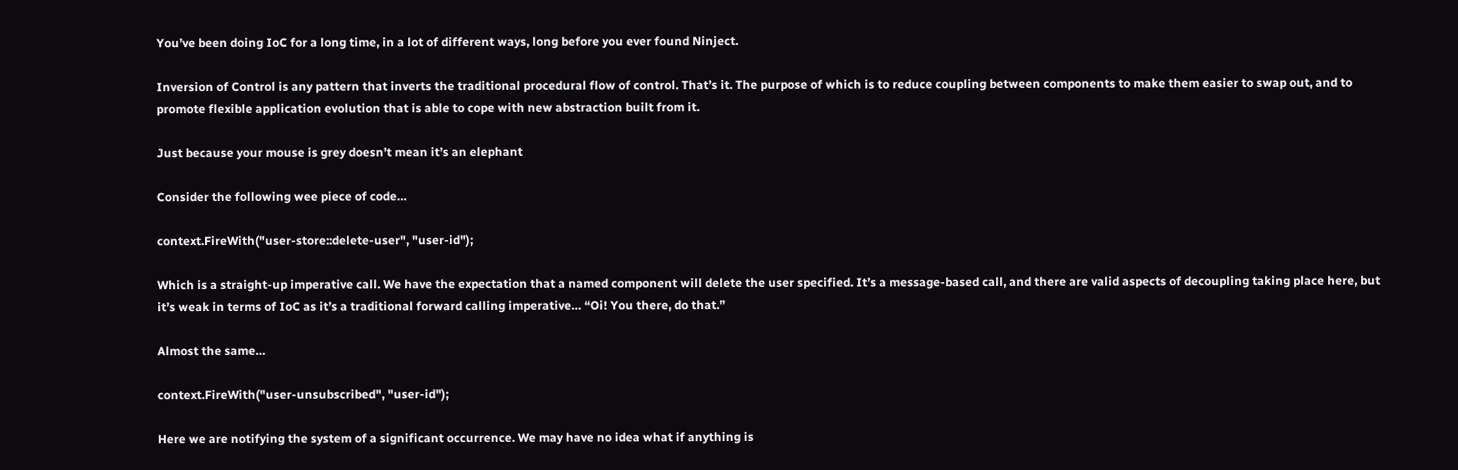You’ve been doing IoC for a long time, in a lot of different ways, long before you ever found Ninject.

Inversion of Control is any pattern that inverts the traditional procedural flow of control. That’s it. The purpose of which is to reduce coupling between components to make them easier to swap out, and to promote flexible application evolution that is able to cope with new abstraction built from it.

Just because your mouse is grey doesn’t mean it’s an elephant

Consider the following wee piece of code…

context.FireWith("user-store::delete-user", "user-id");

Which is a straight-up imperative call. We have the expectation that a named component will delete the user specified. It’s a message-based call, and there are valid aspects of decoupling taking place here, but it’s weak in terms of IoC as it’s a traditional forward calling imperative… “Oi! You there, do that.”

Almost the same…

context.FireWith("user-unsubscribed", "user-id");

Here we are notifying the system of a significant occurrence. We may have no idea what if anything is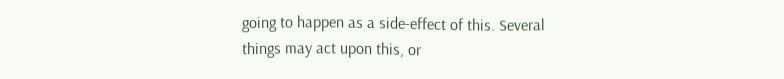going to happen as a side-effect of this. Several things may act upon this, or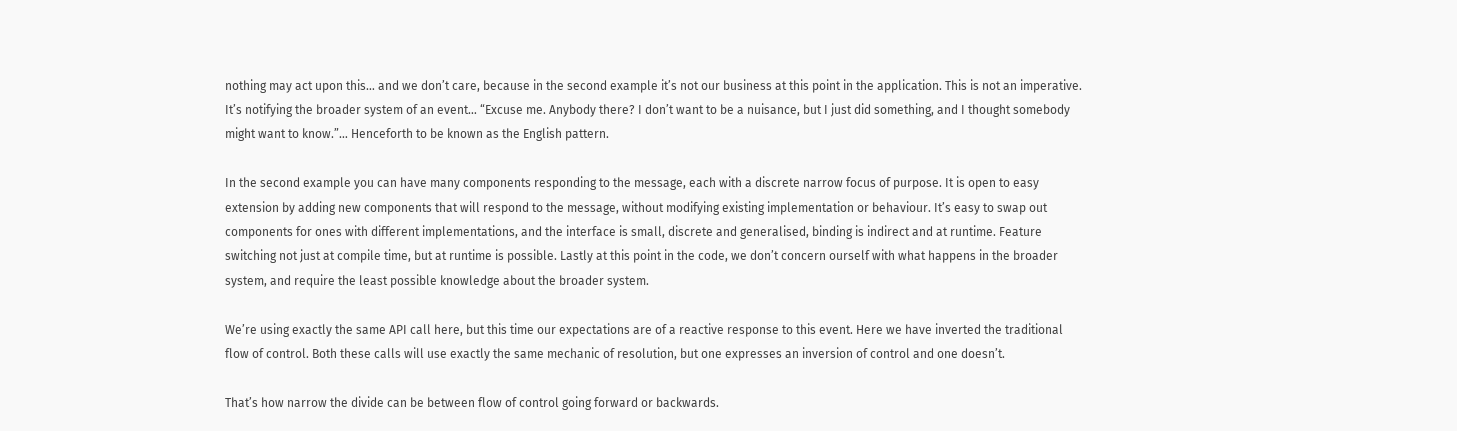nothing may act upon this… and we don’t care, because in the second example it’s not our business at this point in the application. This is not an imperative. It’s notifying the broader system of an event… “Excuse me. Anybody there? I don’t want to be a nuisance, but I just did something, and I thought somebody might want to know.”… Henceforth to be known as the English pattern.

In the second example you can have many components responding to the message, each with a discrete narrow focus of purpose. It is open to easy extension by adding new components that will respond to the message, without modifying existing implementation or behaviour. It’s easy to swap out components for ones with different implementations, and the interface is small, discrete and generalised, binding is indirect and at runtime. Feature switching not just at compile time, but at runtime is possible. Lastly at this point in the code, we don’t concern ourself with what happens in the broader system, and require the least possible knowledge about the broader system.

We’re using exactly the same API call here, but this time our expectations are of a reactive response to this event. Here we have inverted the traditional flow of control. Both these calls will use exactly the same mechanic of resolution, but one expresses an inversion of control and one doesn’t.

That’s how narrow the divide can be between flow of control going forward or backwards.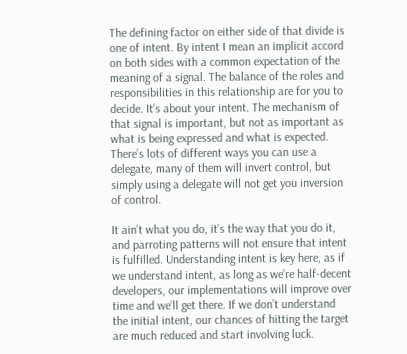The defining factor on either side of that divide is one of intent. By intent I mean an implicit accord on both sides with a common expectation of the meaning of a signal. The balance of the roles and responsibilities in this relationship are for you to decide. It’s about your intent. The mechanism of that signal is important, but not as important as what is being expressed and what is expected. There’s lots of different ways you can use a delegate, many of them will invert control, but simply using a delegate will not get you inversion of control.

It ain’t what you do, it’s the way that you do it, and parroting patterns will not ensure that intent is fulfilled. Understanding intent is key here, as if we understand intent, as long as we’re half-decent developers, our implementations will improve over time and we’ll get there. If we don’t understand the initial intent, our chances of hitting the target are much reduced and start involving luck.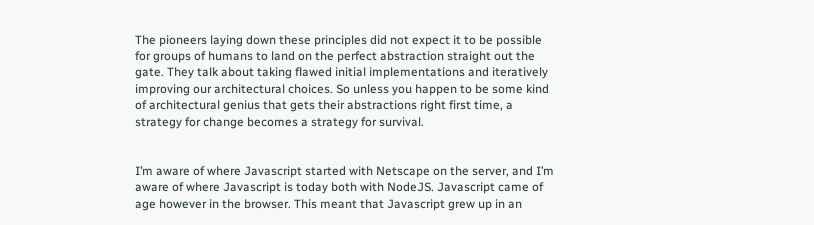The pioneers laying down these principles did not expect it to be possible for groups of humans to land on the perfect abstraction straight out the gate. They talk about taking flawed initial implementations and iteratively improving our architectural choices. So unless you happen to be some kind of architectural genius that gets their abstractions right first time, a strategy for change becomes a strategy for survival.


I’m aware of where Javascript started with Netscape on the server, and I’m aware of where Javascript is today both with NodeJS. Javascript came of age however in the browser. This meant that Javascript grew up in an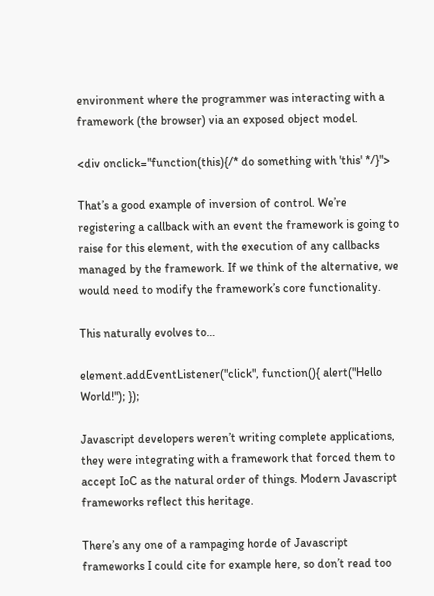environment where the programmer was interacting with a framework (the browser) via an exposed object model.

<div onclick="function(this){/* do something with 'this' */}">

That’s a good example of inversion of control. We’re registering a callback with an event the framework is going to raise for this element, with the execution of any callbacks managed by the framework. If we think of the alternative, we would need to modify the framework’s core functionality.

This naturally evolves to…

element.addEventListener("click", function(){ alert("Hello World!"); });

Javascript developers weren’t writing complete applications, they were integrating with a framework that forced them to accept IoC as the natural order of things. Modern Javascript frameworks reflect this heritage.

There’s any one of a rampaging horde of Javascript frameworks I could cite for example here, so don’t read too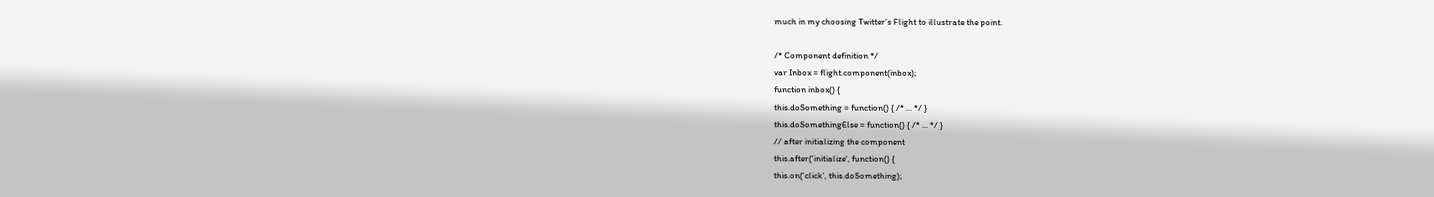much in my choosing Twitter’s Flight to illustrate the point.

/* Component definition */
var Inbox = flight.component(inbox);
function inbox() {
this.doSomething = function() { /* ... */ }
this.doSomethingElse = function() { /* ... */ }
// after initializing the component
this.after('initialize', function() {
this.on('click', this.doSomething);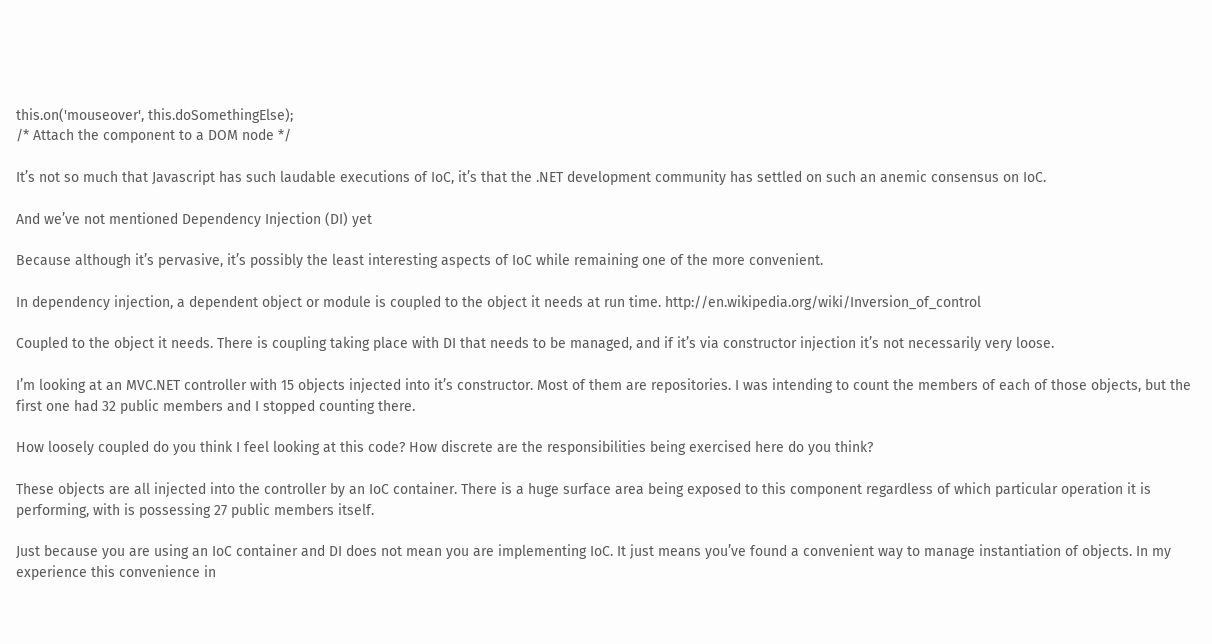this.on('mouseover', this.doSomethingElse);
/* Attach the component to a DOM node */

It’s not so much that Javascript has such laudable executions of IoC, it’s that the .NET development community has settled on such an anemic consensus on IoC.

And we’ve not mentioned Dependency Injection (DI) yet

Because although it’s pervasive, it’s possibly the least interesting aspects of IoC while remaining one of the more convenient.

In dependency injection, a dependent object or module is coupled to the object it needs at run time. http://en.wikipedia.org/wiki/Inversion_of_control

Coupled to the object it needs. There is coupling taking place with DI that needs to be managed, and if it’s via constructor injection it’s not necessarily very loose.

I’m looking at an MVC.NET controller with 15 objects injected into it’s constructor. Most of them are repositories. I was intending to count the members of each of those objects, but the first one had 32 public members and I stopped counting there.

How loosely coupled do you think I feel looking at this code? How discrete are the responsibilities being exercised here do you think?

These objects are all injected into the controller by an IoC container. There is a huge surface area being exposed to this component regardless of which particular operation it is performing, with is possessing 27 public members itself.

Just because you are using an IoC container and DI does not mean you are implementing IoC. It just means you’ve found a convenient way to manage instantiation of objects. In my experience this convenience in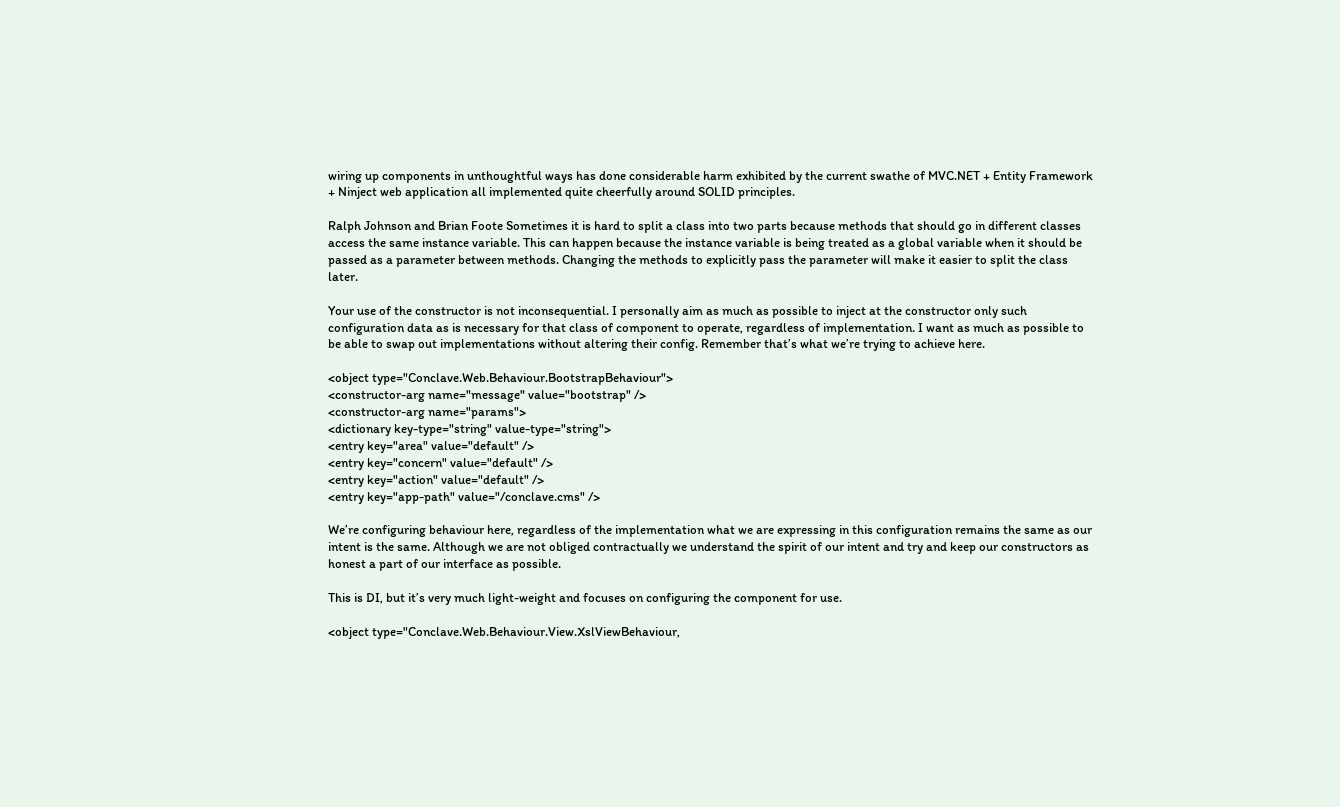wiring up components in unthoughtful ways has done considerable harm exhibited by the current swathe of MVC.NET + Entity Framework + Ninject web application all implemented quite cheerfully around SOLID principles.

Ralph Johnson and Brian Foote Sometimes it is hard to split a class into two parts because methods that should go in different classes access the same instance variable. This can happen because the instance variable is being treated as a global variable when it should be passed as a parameter between methods. Changing the methods to explicitly pass the parameter will make it easier to split the class later.

Your use of the constructor is not inconsequential. I personally aim as much as possible to inject at the constructor only such configuration data as is necessary for that class of component to operate, regardless of implementation. I want as much as possible to be able to swap out implementations without altering their config. Remember that’s what we’re trying to achieve here.

<object type="Conclave.Web.Behaviour.BootstrapBehaviour">
<constructor-arg name="message" value="bootstrap" />
<constructor-arg name="params">
<dictionary key-type="string" value-type="string">
<entry key="area" value="default" />
<entry key="concern" value="default" />
<entry key="action" value="default" />
<entry key="app-path" value="/conclave.cms" />

We’re configuring behaviour here, regardless of the implementation what we are expressing in this configuration remains the same as our intent is the same. Although we are not obliged contractually we understand the spirit of our intent and try and keep our constructors as honest a part of our interface as possible.

This is DI, but it’s very much light-weight and focuses on configuring the component for use.

<object type="Conclave.Web.Behaviour.View.XslViewBehaviour,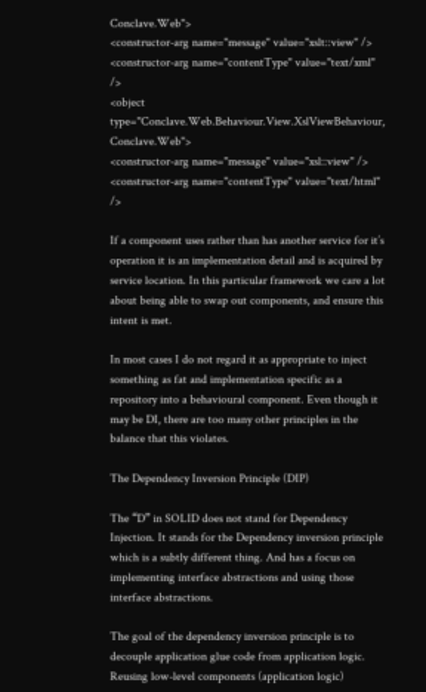Conclave.Web">
<constructor-arg name="message" value="xslt::view" />
<constructor-arg name="contentType" value="text/xml" />
<object type="Conclave.Web.Behaviour.View.XslViewBehaviour, Conclave.Web">
<constructor-arg name="message" value="xsl::view" />
<constructor-arg name="contentType" value="text/html" />

If a component uses rather than has another service for it’s operation it is an implementation detail and is acquired by service location. In this particular framework we care a lot about being able to swap out components, and ensure this intent is met.

In most cases I do not regard it as appropriate to inject something as fat and implementation specific as a repository into a behavioural component. Even though it may be DI, there are too many other principles in the balance that this violates.

The Dependency Inversion Principle (DIP)

The “D” in SOLID does not stand for Dependency Injection. It stands for the Dependency inversion principle which is a subtly different thing. And has a focus on implementing interface abstractions and using those interface abstractions.

The goal of the dependency inversion principle is to decouple application glue code from application logic. Reusing low-level components (application logic)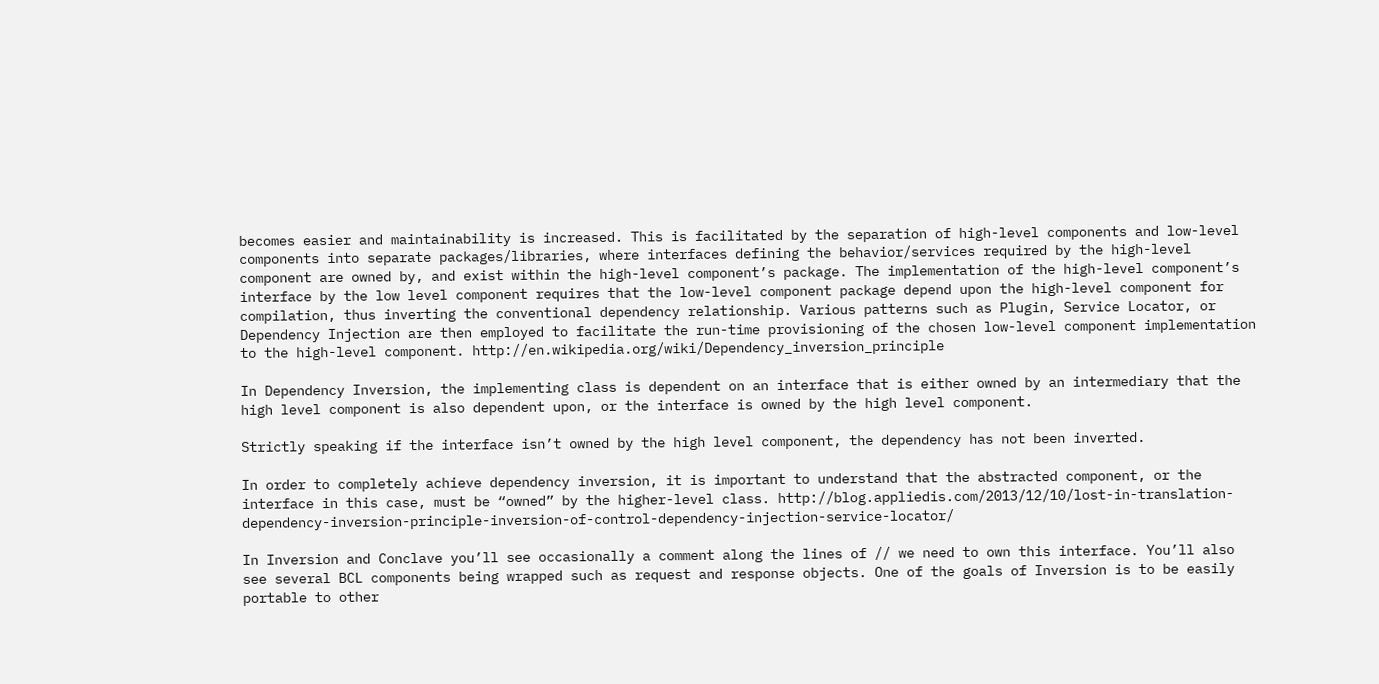becomes easier and maintainability is increased. This is facilitated by the separation of high-level components and low-level components into separate packages/libraries, where interfaces defining the behavior/services required by the high-level component are owned by, and exist within the high-level component’s package. The implementation of the high-level component’s interface by the low level component requires that the low-level component package depend upon the high-level component for compilation, thus inverting the conventional dependency relationship. Various patterns such as Plugin, Service Locator, or Dependency Injection are then employed to facilitate the run-time provisioning of the chosen low-level component implementation to the high-level component. http://en.wikipedia.org/wiki/Dependency_inversion_principle

In Dependency Inversion, the implementing class is dependent on an interface that is either owned by an intermediary that the high level component is also dependent upon, or the interface is owned by the high level component.

Strictly speaking if the interface isn’t owned by the high level component, the dependency has not been inverted.

In order to completely achieve dependency inversion, it is important to understand that the abstracted component, or the interface in this case, must be “owned” by the higher-level class. http://blog.appliedis.com/2013/12/10/lost-in-translation-dependency-inversion-principle-inversion-of-control-dependency-injection-service-locator/

In Inversion and Conclave you’ll see occasionally a comment along the lines of // we need to own this interface. You’ll also see several BCL components being wrapped such as request and response objects. One of the goals of Inversion is to be easily portable to other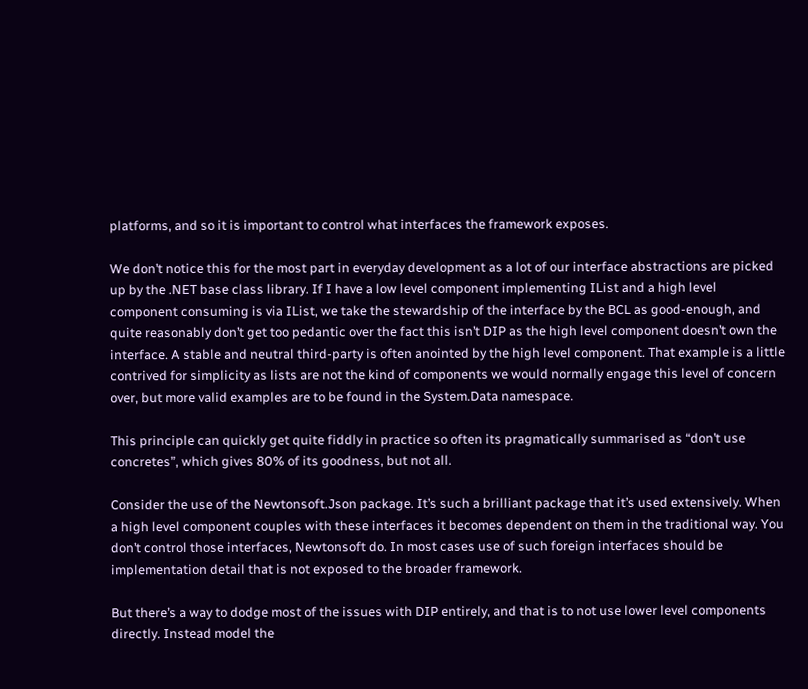platforms, and so it is important to control what interfaces the framework exposes.

We don’t notice this for the most part in everyday development as a lot of our interface abstractions are picked up by the .NET base class library. If I have a low level component implementing IList and a high level component consuming is via IList, we take the stewardship of the interface by the BCL as good-enough, and quite reasonably don’t get too pedantic over the fact this isn’t DIP as the high level component doesn’t own the interface. A stable and neutral third-party is often anointed by the high level component. That example is a little contrived for simplicity as lists are not the kind of components we would normally engage this level of concern over, but more valid examples are to be found in the System.Data namespace.

This principle can quickly get quite fiddly in practice so often its pragmatically summarised as “don’t use concretes”, which gives 80% of its goodness, but not all.

Consider the use of the Newtonsoft.Json package. It’s such a brilliant package that it’s used extensively. When a high level component couples with these interfaces it becomes dependent on them in the traditional way. You don’t control those interfaces, Newtonsoft do. In most cases use of such foreign interfaces should be implementation detail that is not exposed to the broader framework.

But there’s a way to dodge most of the issues with DIP entirely, and that is to not use lower level components directly. Instead model the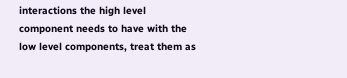interactions the high level component needs to have with the low level components, treat them as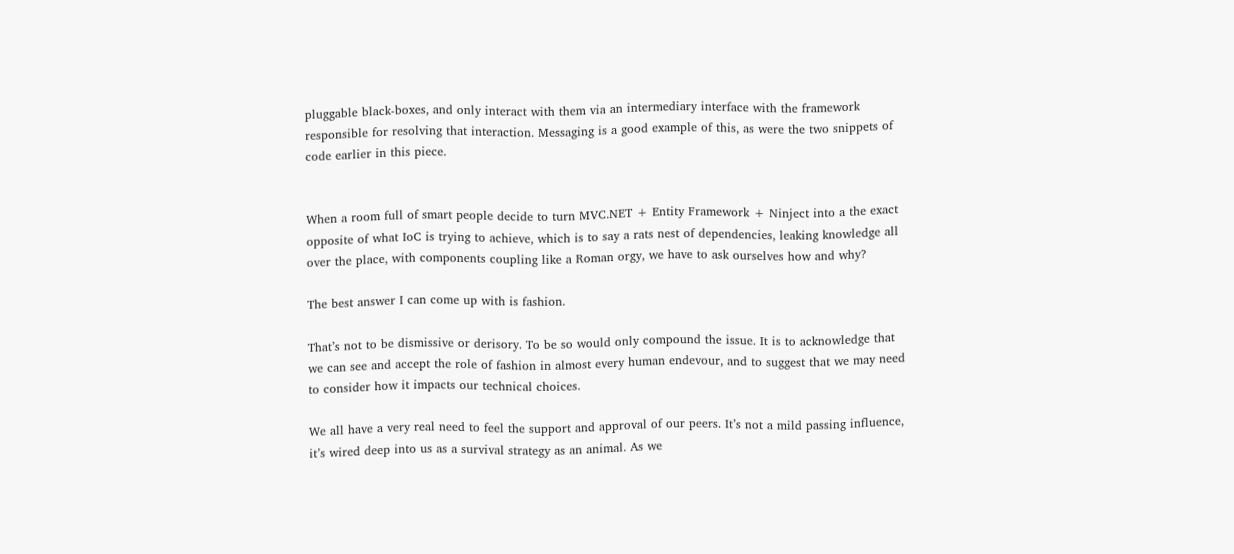pluggable black-boxes, and only interact with them via an intermediary interface with the framework responsible for resolving that interaction. Messaging is a good example of this, as were the two snippets of code earlier in this piece.


When a room full of smart people decide to turn MVC.NET + Entity Framework + Ninject into a the exact opposite of what IoC is trying to achieve, which is to say a rats nest of dependencies, leaking knowledge all over the place, with components coupling like a Roman orgy, we have to ask ourselves how and why?

The best answer I can come up with is fashion.

That’s not to be dismissive or derisory. To be so would only compound the issue. It is to acknowledge that we can see and accept the role of fashion in almost every human endevour, and to suggest that we may need to consider how it impacts our technical choices.

We all have a very real need to feel the support and approval of our peers. It’s not a mild passing influence, it’s wired deep into us as a survival strategy as an animal. As we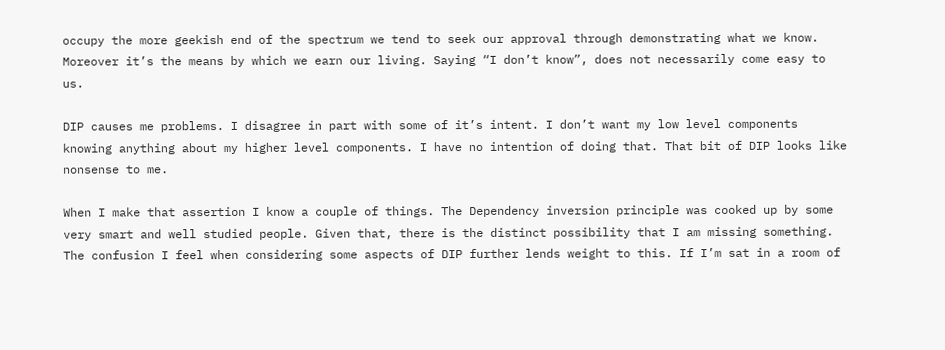occupy the more geekish end of the spectrum we tend to seek our approval through demonstrating what we know. Moreover it’s the means by which we earn our living. Saying “I don’t know”, does not necessarily come easy to us.

DIP causes me problems. I disagree in part with some of it’s intent. I don’t want my low level components knowing anything about my higher level components. I have no intention of doing that. That bit of DIP looks like nonsense to me.

When I make that assertion I know a couple of things. The Dependency inversion principle was cooked up by some very smart and well studied people. Given that, there is the distinct possibility that I am missing something. The confusion I feel when considering some aspects of DIP further lends weight to this. If I’m sat in a room of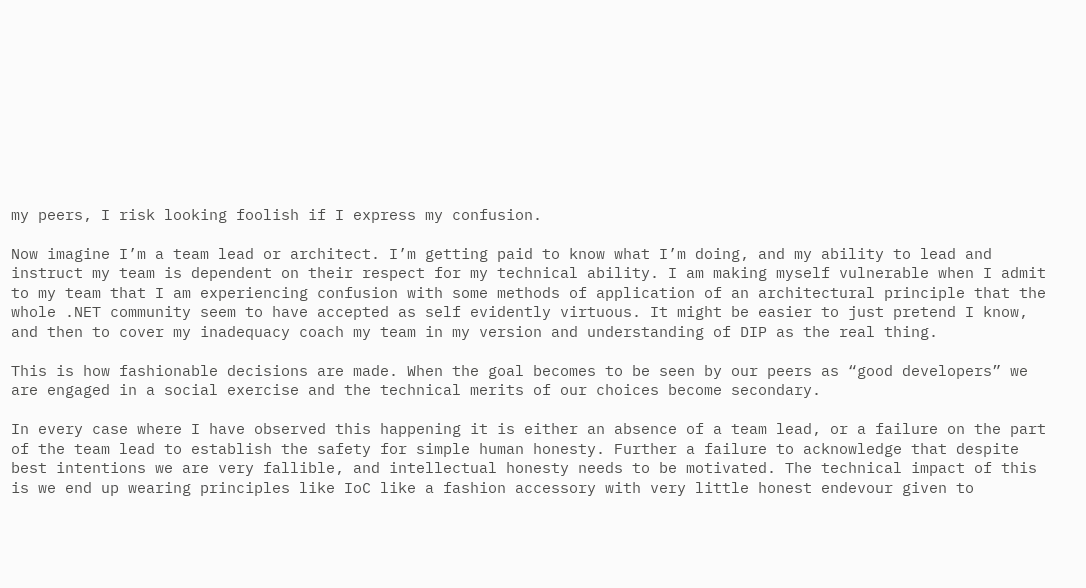my peers, I risk looking foolish if I express my confusion.

Now imagine I’m a team lead or architect. I’m getting paid to know what I’m doing, and my ability to lead and instruct my team is dependent on their respect for my technical ability. I am making myself vulnerable when I admit to my team that I am experiencing confusion with some methods of application of an architectural principle that the whole .NET community seem to have accepted as self evidently virtuous. It might be easier to just pretend I know, and then to cover my inadequacy coach my team in my version and understanding of DIP as the real thing.

This is how fashionable decisions are made. When the goal becomes to be seen by our peers as “good developers” we are engaged in a social exercise and the technical merits of our choices become secondary.

In every case where I have observed this happening it is either an absence of a team lead, or a failure on the part of the team lead to establish the safety for simple human honesty. Further a failure to acknowledge that despite best intentions we are very fallible, and intellectual honesty needs to be motivated. The technical impact of this is we end up wearing principles like IoC like a fashion accessory with very little honest endevour given to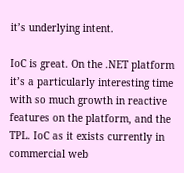it’s underlying intent.

IoC is great. On the .NET platform it’s a particularly interesting time with so much growth in reactive features on the platform, and the TPL. IoC as it exists currently in commercial web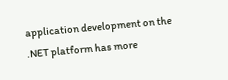application development on the .NET platform has more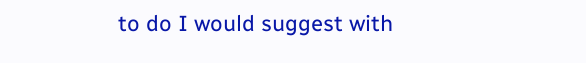to do I would suggest with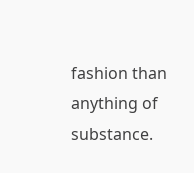fashion than anything of substance.